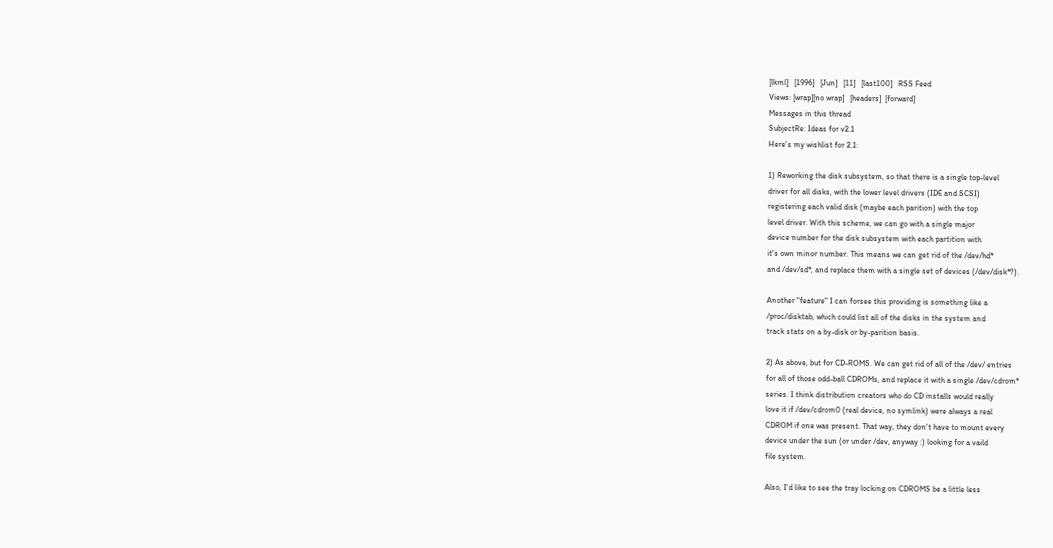[lkml]   [1996]   [Jun]   [11]   [last100]   RSS Feed
Views: [wrap][no wrap]   [headers]  [forward]
Messages in this thread
SubjectRe: Ideas for v2.1
Here's my wishlist for 2.1:

1) Reworking the disk subsystem, so that there is a single top-level
driver for all disks, with the lower level drivers (IDE and SCSI)
registering each valid disk (maybe each parition) with the top
level driver. With this scheme, we can go with a single major
device number for the disk subsystem with each partition with
it's own minor number. This means we can get rid of the /dev/hd*
and /dev/sd*, and replace them with a single set of devices (/dev/disk*?).

Another "feature" I can forsee this providing is something like a
/proc/disktab, which could list all of the disks in the system and
track stats on a by-disk or by-parition basis.

2) As above, but for CD-ROMS. We can get rid of all of the /dev/ entries
for all of those odd-ball CDROMs, and replace it with a single /dev/cdrom*
series. I think distribution creators who do CD installs would really
love it if /dev/cdrom0 (real device, no symlink) were always a real
CDROM if one was present. That way, they don't have to mount every
device under the sun (or under /dev, anyway :) looking for a vaild
file system.

Also, I'd like to see the tray locking on CDROMS be a little less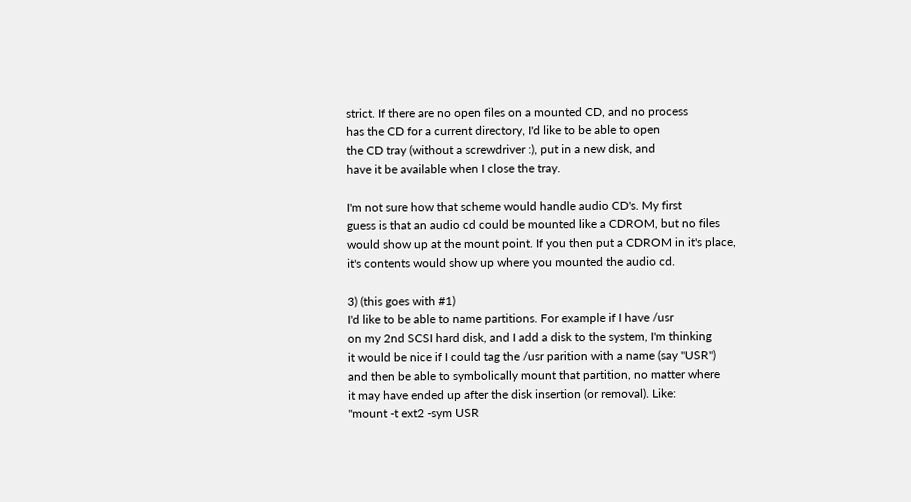strict. If there are no open files on a mounted CD, and no process
has the CD for a current directory, I'd like to be able to open
the CD tray (without a screwdriver :), put in a new disk, and
have it be available when I close the tray.

I'm not sure how that scheme would handle audio CD's. My first
guess is that an audio cd could be mounted like a CDROM, but no files
would show up at the mount point. If you then put a CDROM in it's place,
it's contents would show up where you mounted the audio cd.

3) (this goes with #1)
I'd like to be able to name partitions. For example if I have /usr
on my 2nd SCSI hard disk, and I add a disk to the system, I'm thinking
it would be nice if I could tag the /usr parition with a name (say "USR")
and then be able to symbolically mount that partition, no matter where
it may have ended up after the disk insertion (or removal). Like:
"mount -t ext2 -sym USR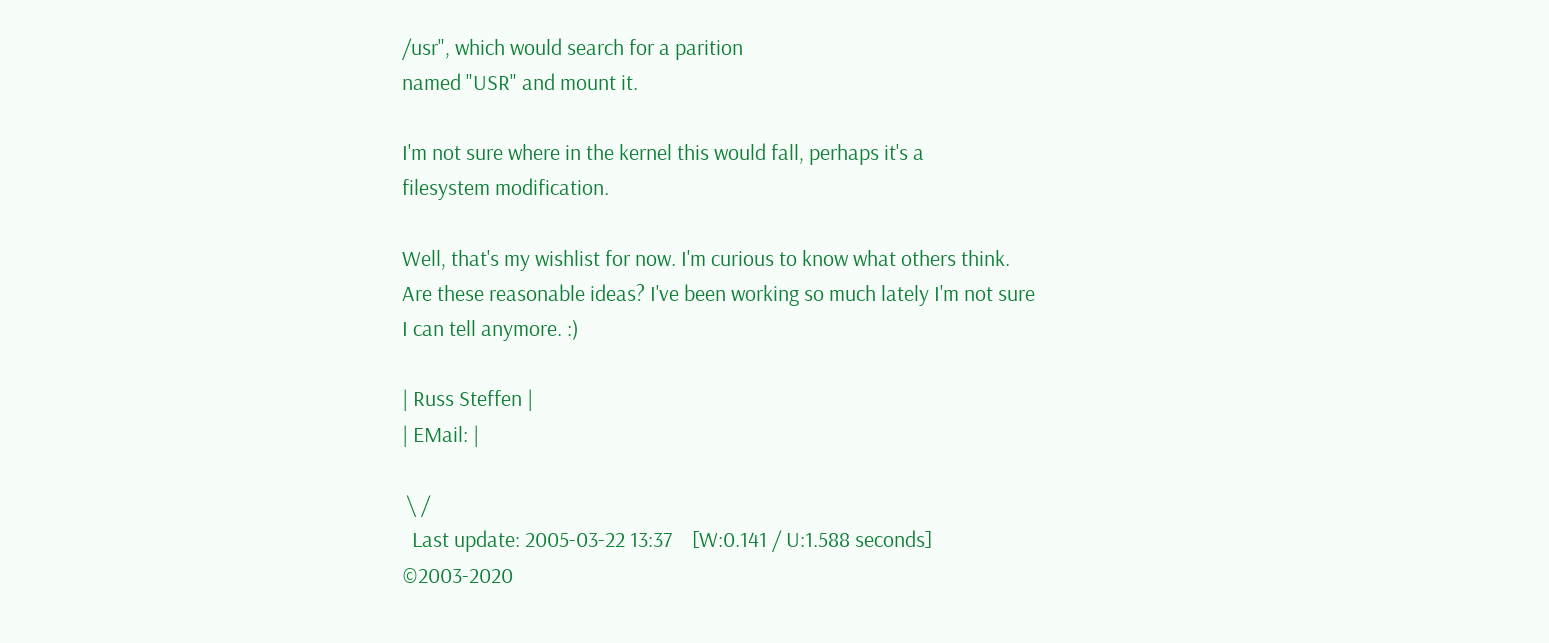/usr", which would search for a parition
named "USR" and mount it.

I'm not sure where in the kernel this would fall, perhaps it's a
filesystem modification.

Well, that's my wishlist for now. I'm curious to know what others think.
Are these reasonable ideas? I've been working so much lately I'm not sure
I can tell anymore. :)

| Russ Steffen |
| EMail: |

 \ /
  Last update: 2005-03-22 13:37    [W:0.141 / U:1.588 seconds]
©2003-2020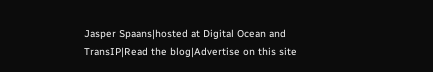Jasper Spaans|hosted at Digital Ocean and TransIP|Read the blog|Advertise on this site